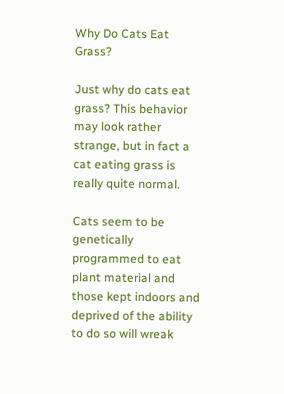Why Do Cats Eat Grass?

Just why do cats eat grass? This behavior may look rather strange, but in fact a cat eating grass is really quite normal.

Cats seem to be genetically programmed to eat plant material and those kept indoors and deprived of the ability to do so will wreak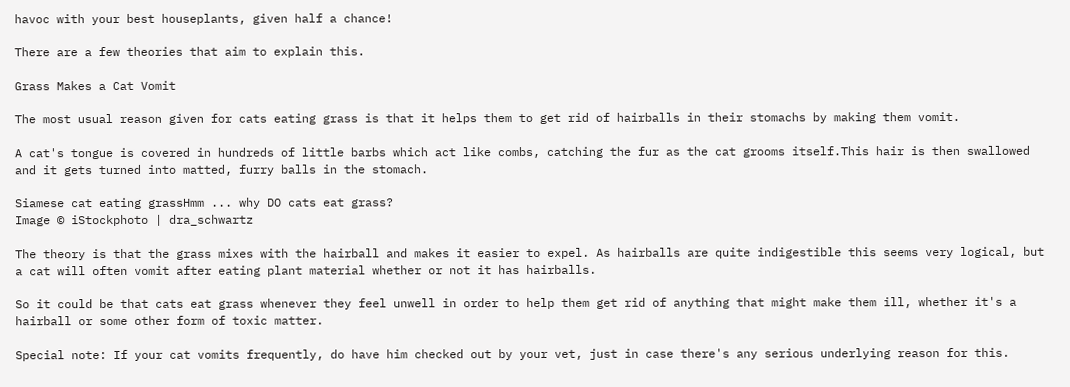havoc with your best houseplants, given half a chance!

There are a few theories that aim to explain this.

Grass Makes a Cat Vomit

The most usual reason given for cats eating grass is that it helps them to get rid of hairballs in their stomachs by making them vomit.

A cat's tongue is covered in hundreds of little barbs which act like combs, catching the fur as the cat grooms itself.This hair is then swallowed and it gets turned into matted, furry balls in the stomach.

Siamese cat eating grassHmm ... why DO cats eat grass?
Image © iStockphoto | dra_schwartz

The theory is that the grass mixes with the hairball and makes it easier to expel. As hairballs are quite indigestible this seems very logical, but a cat will often vomit after eating plant material whether or not it has hairballs.

So it could be that cats eat grass whenever they feel unwell in order to help them get rid of anything that might make them ill, whether it's a hairball or some other form of toxic matter.

Special note: If your cat vomits frequently, do have him checked out by your vet, just in case there's any serious underlying reason for this.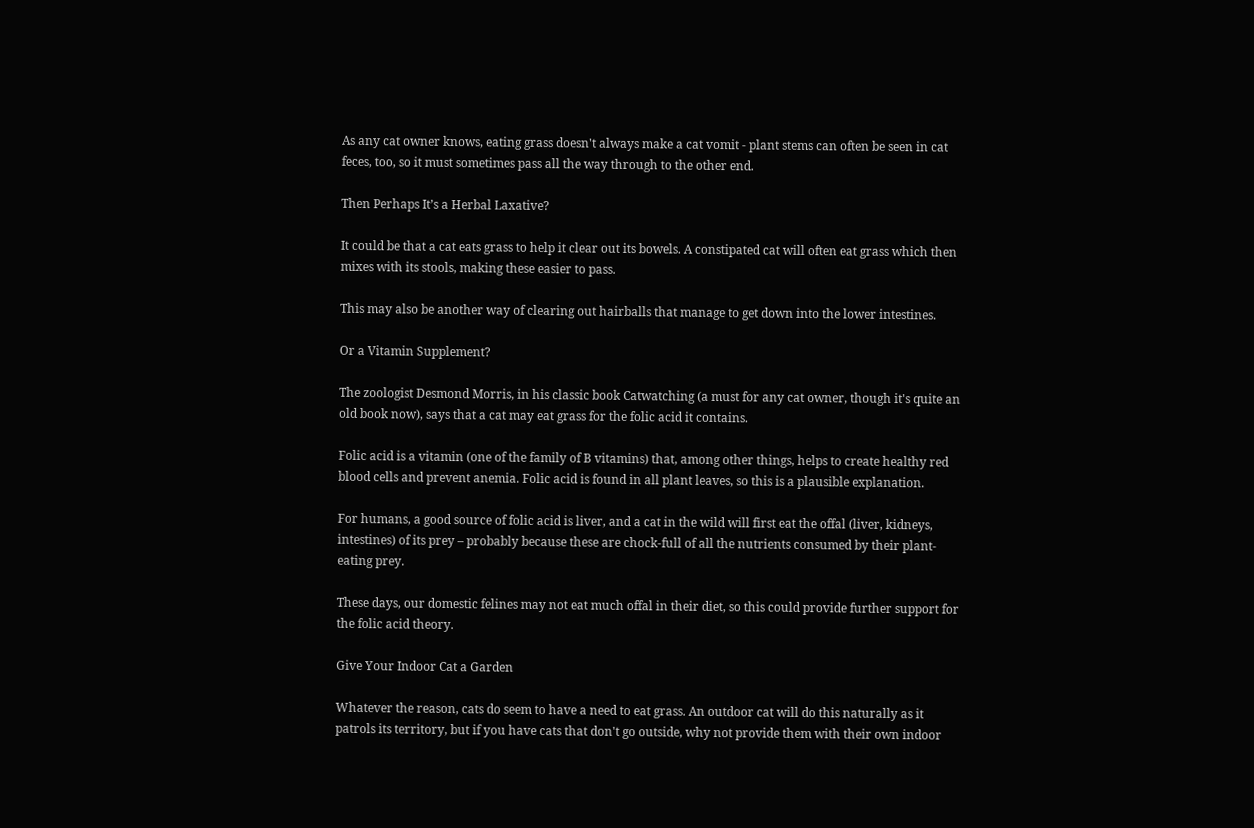As any cat owner knows, eating grass doesn't always make a cat vomit - plant stems can often be seen in cat feces, too, so it must sometimes pass all the way through to the other end.

Then Perhaps It’s a Herbal Laxative?

It could be that a cat eats grass to help it clear out its bowels. A constipated cat will often eat grass which then mixes with its stools, making these easier to pass.

This may also be another way of clearing out hairballs that manage to get down into the lower intestines.

Or a Vitamin Supplement?

The zoologist Desmond Morris, in his classic book Catwatching (a must for any cat owner, though it's quite an old book now), says that a cat may eat grass for the folic acid it contains.

Folic acid is a vitamin (one of the family of B vitamins) that, among other things, helps to create healthy red blood cells and prevent anemia. Folic acid is found in all plant leaves, so this is a plausible explanation.

For humans, a good source of folic acid is liver, and a cat in the wild will first eat the offal (liver, kidneys, intestines) of its prey – probably because these are chock-full of all the nutrients consumed by their plant-eating prey.

These days, our domestic felines may not eat much offal in their diet, so this could provide further support for the folic acid theory.

Give Your Indoor Cat a Garden

Whatever the reason, cats do seem to have a need to eat grass. An outdoor cat will do this naturally as it patrols its territory, but if you have cats that don't go outside, why not provide them with their own indoor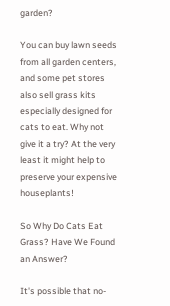garden?

You can buy lawn seeds from all garden centers, and some pet stores also sell grass kits especially designed for cats to eat. Why not give it a try? At the very least it might help to preserve your expensive houseplants!

So Why Do Cats Eat Grass? Have We Found an Answer?

It's possible that no-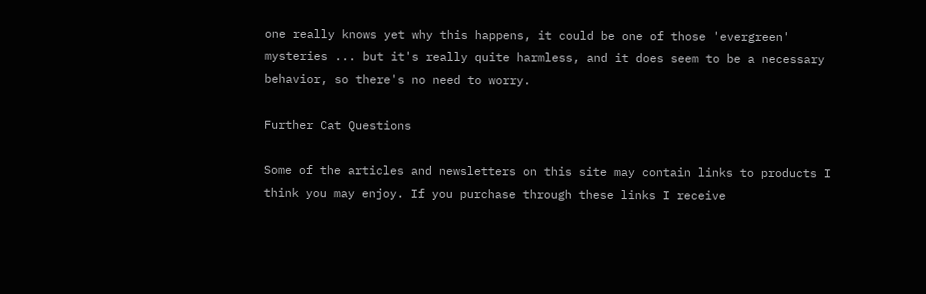one really knows yet why this happens, it could be one of those 'evergreen' mysteries ... but it's really quite harmless, and it does seem to be a necessary behavior, so there's no need to worry.

Further Cat Questions

Some of the articles and newsletters on this site may contain links to products I think you may enjoy. If you purchase through these links I receive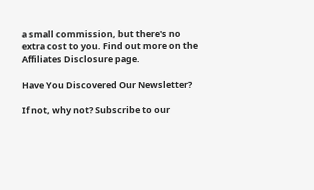a small commission, but there's no extra cost to you. Find out more on the
Affiliates Disclosure page.

Have You Discovered Our Newsletter?

If not, why not? Subscribe to our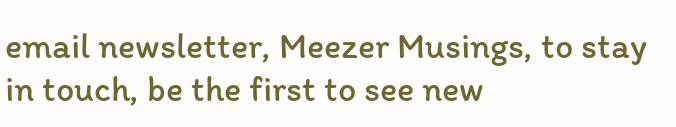email newsletter, Meezer Musings, to stay in touch, be the first to see new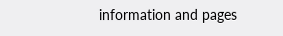information and pages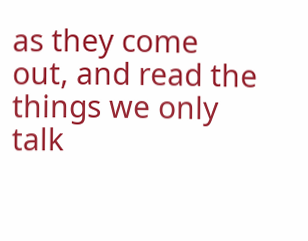as they come out, and read the things we only talk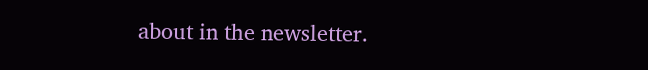about in the newsletter.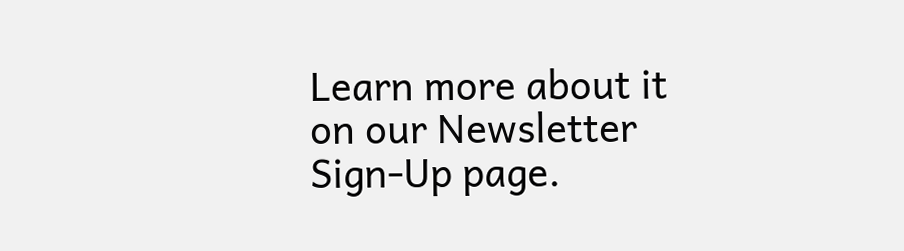Learn more about it on our Newsletter Sign-Up page.